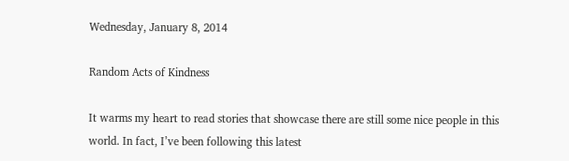Wednesday, January 8, 2014

Random Acts of Kindness

It warms my heart to read stories that showcase there are still some nice people in this world. In fact, I’ve been following this latest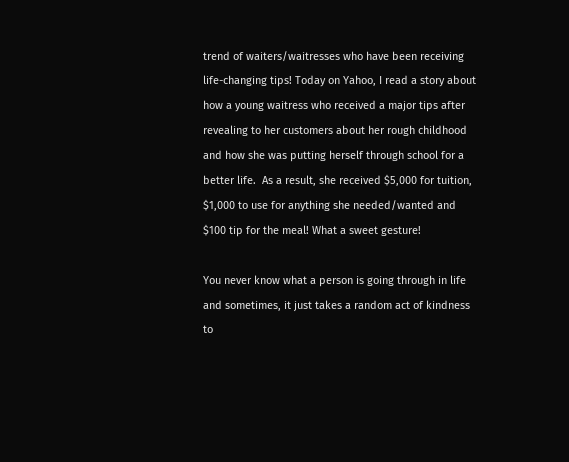trend of waiters/waitresses who have been receiving life-changing tips! Today on Yahoo, I read a story about how a young waitress who received a major tips after revealing to her customers about her rough childhood and how she was putting herself through school for a better life.  As a result, she received $5,000 for tuition, $1,000 to use for anything she needed/wanted and $100 tip for the meal! What a sweet gesture!

You never know what a person is going through in life and sometimes, it just takes a random act of kindness to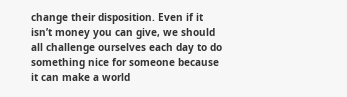change their disposition. Even if it isn’t money you can give, we should all challenge ourselves each day to do something nice for someone because it can make a world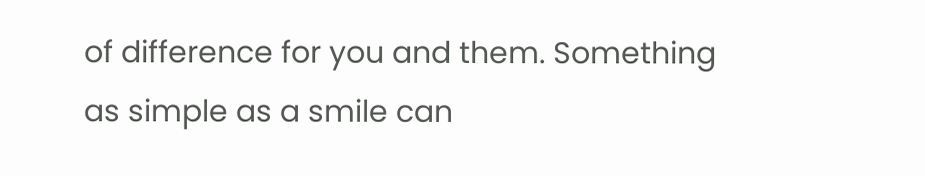of difference for you and them. Something as simple as a smile can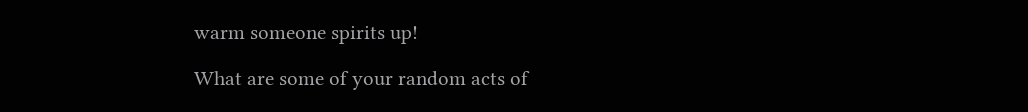warm someone spirits up!

What are some of your random acts of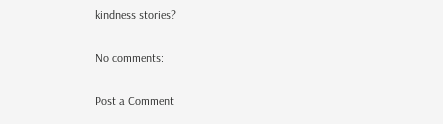kindness stories?

No comments:

Post a Comment